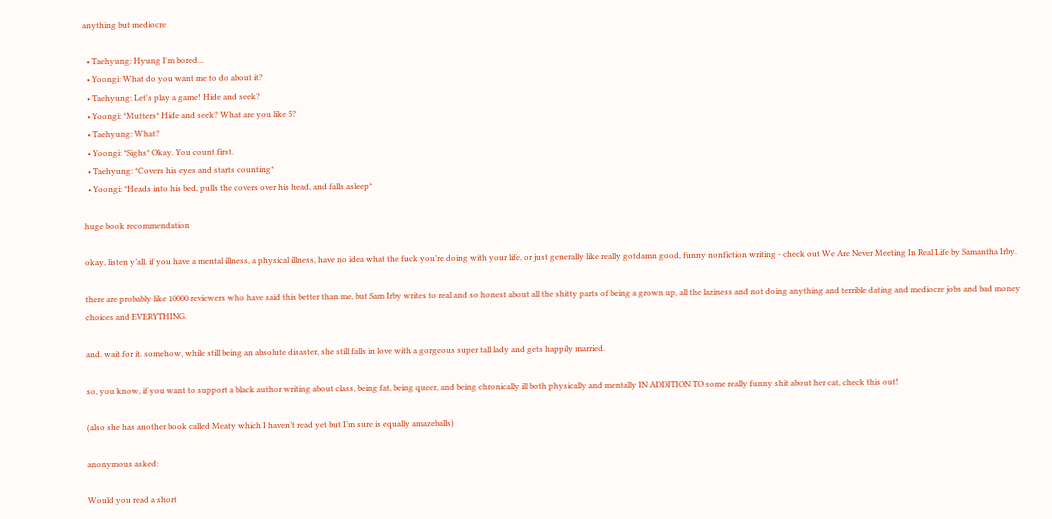anything but mediocre

  • Taehyung: Hyung I'm bored...
  • Yoongi: What do you want me to do about it?
  • Taehyung: Let's play a game! Hide and seek?
  • Yoongi: *Mutters* Hide and seek? What are you like 5?
  • Taehyung: What?
  • Yoongi: *Sighs* Okay. You count first.
  • Taehyung: *Covers his eyes and starts counting*
  • Yoongi: *Heads into his bed, pulls the covers over his head, and falls asleep*

huge book recommendation

okay, listen y’all. if you have a mental illness, a physical illness, have no idea what the fuck you’re doing with your life, or just generally like really gotdamn good, funny nonfiction writing - check out We Are Never Meeting In Real Life by Samantha Irby.

there are probably like 10000 reviewers who have said this better than me, but Sam Irby writes to real and so honest about all the shitty parts of being a grown up, all the laziness and not doing anything and terrible dating and mediocre jobs and bad money choices and EVERYTHING.

and. wait for it. somehow, while still being an absolute disaster, she still falls in love with a gorgeous super tall lady and gets happily married.

so, you know, if you want to support a black author writing about class, being fat, being queer, and being chronically ill both physically and mentally IN ADDITION TO some really funny shit about her cat, check this out!

(also she has another book called Meaty which I haven’t read yet but I’m sure is equally amazeballs)

anonymous asked:

Would you read a short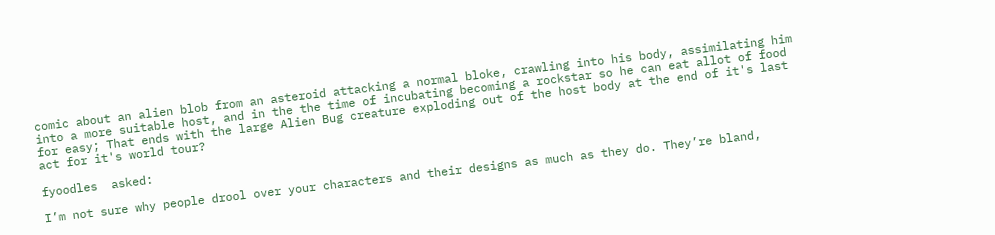comic about an alien blob from an asteroid attacking a normal bloke, crawling into his body, assimilating him into a more suitable host, and in the the time of incubating becoming a rockstar so he can eat allot of food for easy; That ends with the large Alien Bug creature exploding out of the host body at the end of it's last act for it's world tour?

fyoodles  asked:

I’m not sure why people drool over your characters and their designs as much as they do. They’re bland,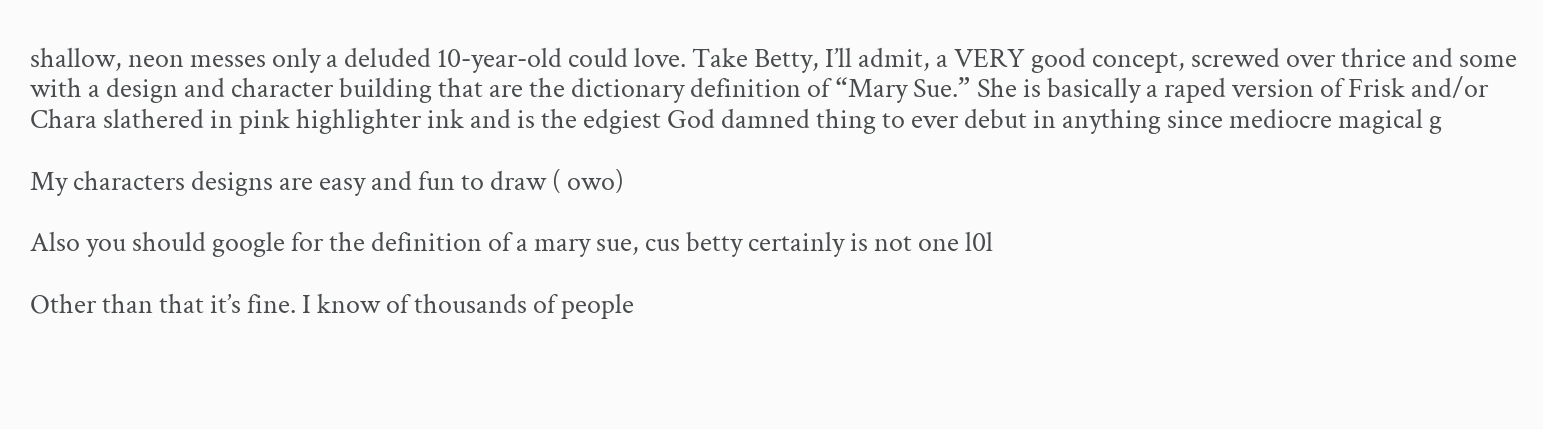shallow, neon messes only a deluded 10-year-old could love. Take Betty, I’ll admit, a VERY good concept, screwed over thrice and some with a design and character building that are the dictionary definition of “Mary Sue.” She is basically a raped version of Frisk and/or Chara slathered in pink highlighter ink and is the edgiest God damned thing to ever debut in anything since mediocre magical g

My characters designs are easy and fun to draw ( owo)

Also you should google for the definition of a mary sue, cus betty certainly is not one l0l

Other than that it’s fine. I know of thousands of people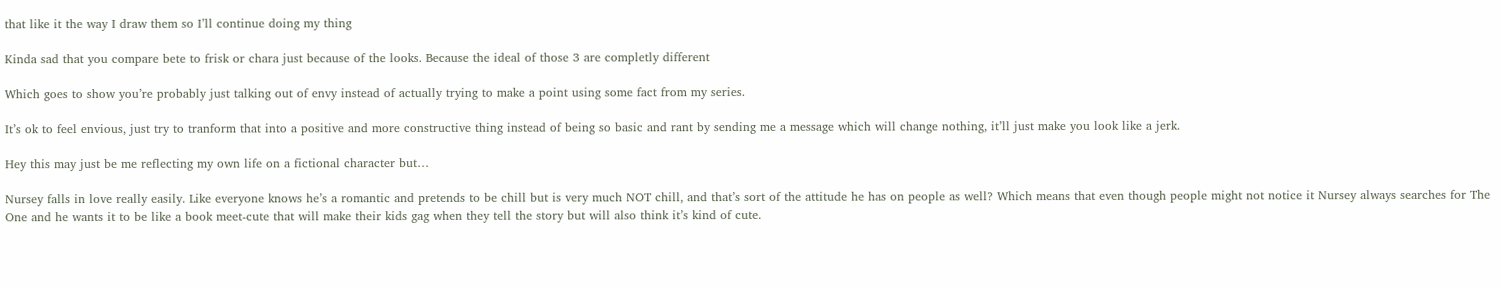that like it the way I draw them so I’ll continue doing my thing

Kinda sad that you compare bete to frisk or chara just because of the looks. Because the ideal of those 3 are completly different

Which goes to show you’re probably just talking out of envy instead of actually trying to make a point using some fact from my series.

It’s ok to feel envious, just try to tranform that into a positive and more constructive thing instead of being so basic and rant by sending me a message which will change nothing, it’ll just make you look like a jerk.

Hey this may just be me reflecting my own life on a fictional character but…

Nursey falls in love really easily. Like everyone knows he’s a romantic and pretends to be chill but is very much NOT chill, and that’s sort of the attitude he has on people as well? Which means that even though people might not notice it Nursey always searches for The One and he wants it to be like a book meet-cute that will make their kids gag when they tell the story but will also think it’s kind of cute.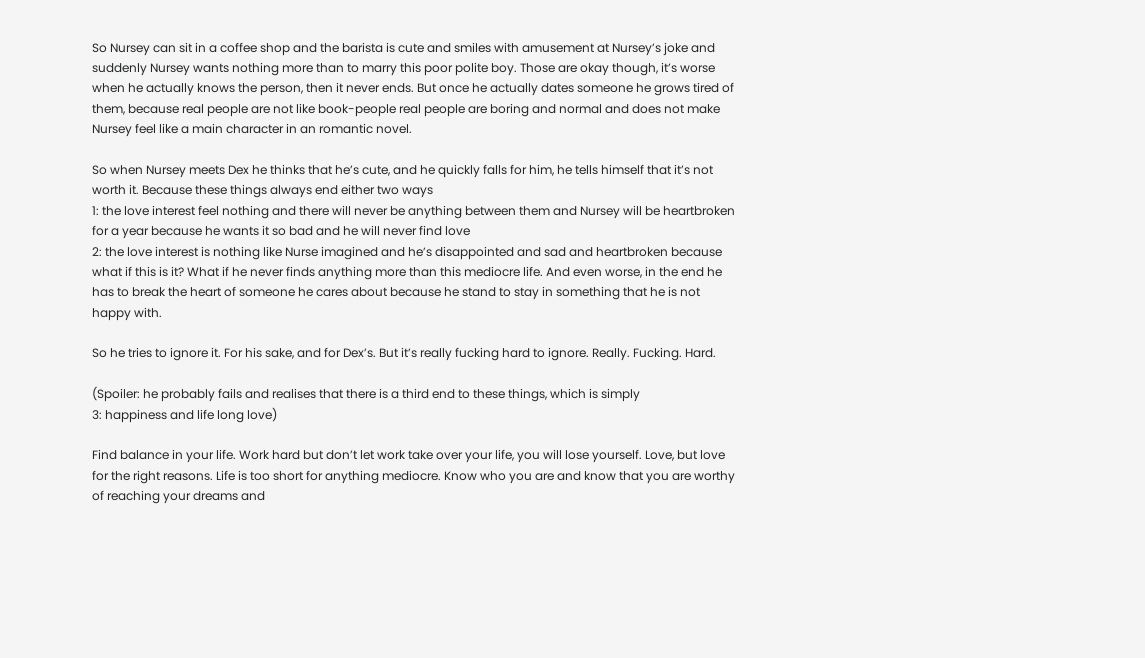So Nursey can sit in a coffee shop and the barista is cute and smiles with amusement at Nursey’s joke and suddenly Nursey wants nothing more than to marry this poor polite boy. Those are okay though, it’s worse when he actually knows the person, then it never ends. But once he actually dates someone he grows tired of them, because real people are not like book-people real people are boring and normal and does not make Nursey feel like a main character in an romantic novel.

So when Nursey meets Dex he thinks that he’s cute, and he quickly falls for him, he tells himself that it’s not worth it. Because these things always end either two ways
1: the love interest feel nothing and there will never be anything between them and Nursey will be heartbroken for a year because he wants it so bad and he will never find love
2: the love interest is nothing like Nurse imagined and he’s disappointed and sad and heartbroken because what if this is it? What if he never finds anything more than this mediocre life. And even worse, in the end he has to break the heart of someone he cares about because he stand to stay in something that he is not happy with.

So he tries to ignore it. For his sake, and for Dex’s. But it’s really fucking hard to ignore. Really. Fucking. Hard.

(Spoiler: he probably fails and realises that there is a third end to these things, which is simply
3: happiness and life long love)

Find balance in your life. Work hard but don’t let work take over your life, you will lose yourself. Love, but love for the right reasons. Life is too short for anything mediocre. Know who you are and know that you are worthy of reaching your dreams and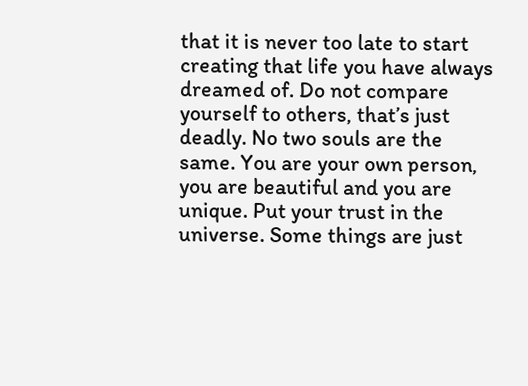that it is never too late to start creating that life you have always dreamed of. Do not compare yourself to others, that’s just deadly. No two souls are the same. You are your own person, you are beautiful and you are unique. Put your trust in the universe. Some things are just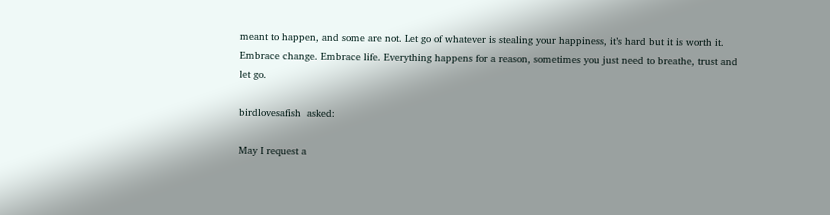meant to happen, and some are not. Let go of whatever is stealing your happiness, it’s hard but it is worth it. Embrace change. Embrace life. Everything happens for a reason, sometimes you just need to breathe, trust and let go.

birdlovesafish  asked:

May I request a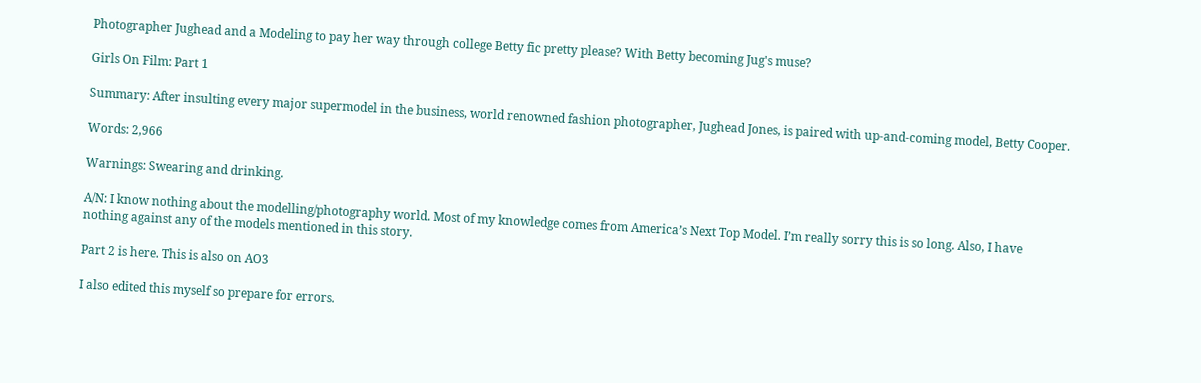Photographer Jughead and a Modeling to pay her way through college Betty fic pretty please? With Betty becoming Jug's muse?

Girls On Film: Part 1

Summary: After insulting every major supermodel in the business, world renowned fashion photographer, Jughead Jones, is paired with up-and-coming model, Betty Cooper.

Words: 2,966

Warnings: Swearing and drinking.

A/N: I know nothing about the modelling/photography world. Most of my knowledge comes from America’s Next Top Model. I’m really sorry this is so long. Also, I have nothing against any of the models mentioned in this story.

Part 2 is here. This is also on AO3

I also edited this myself so prepare for errors.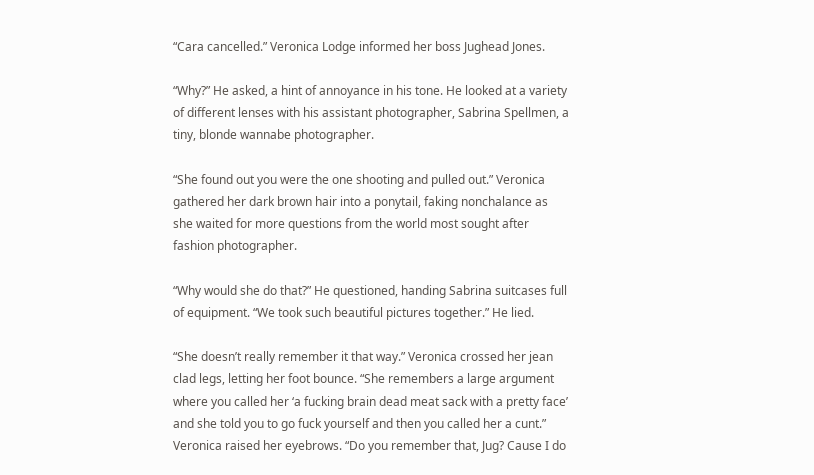“Cara cancelled.” Veronica Lodge informed her boss Jughead Jones.

“Why?” He asked, a hint of annoyance in his tone. He looked at a variety of different lenses with his assistant photographer, Sabrina Spellmen, a tiny, blonde wannabe photographer.

“She found out you were the one shooting and pulled out.” Veronica gathered her dark brown hair into a ponytail, faking nonchalance as she waited for more questions from the world most sought after fashion photographer.

“Why would she do that?” He questioned, handing Sabrina suitcases full of equipment. “We took such beautiful pictures together.” He lied.

“She doesn’t really remember it that way.” Veronica crossed her jean clad legs, letting her foot bounce. “She remembers a large argument where you called her ‘a fucking brain dead meat sack with a pretty face’ and she told you to go fuck yourself and then you called her a cunt.” Veronica raised her eyebrows. “Do you remember that, Jug? Cause I do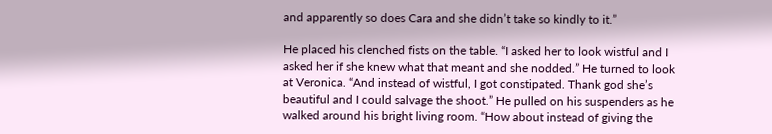and apparently so does Cara and she didn’t take so kindly to it.”

He placed his clenched fists on the table. “I asked her to look wistful and I asked her if she knew what that meant and she nodded.” He turned to look at Veronica. “And instead of wistful, I got constipated. Thank god she’s beautiful and I could salvage the shoot.” He pulled on his suspenders as he walked around his bright living room. “How about instead of giving the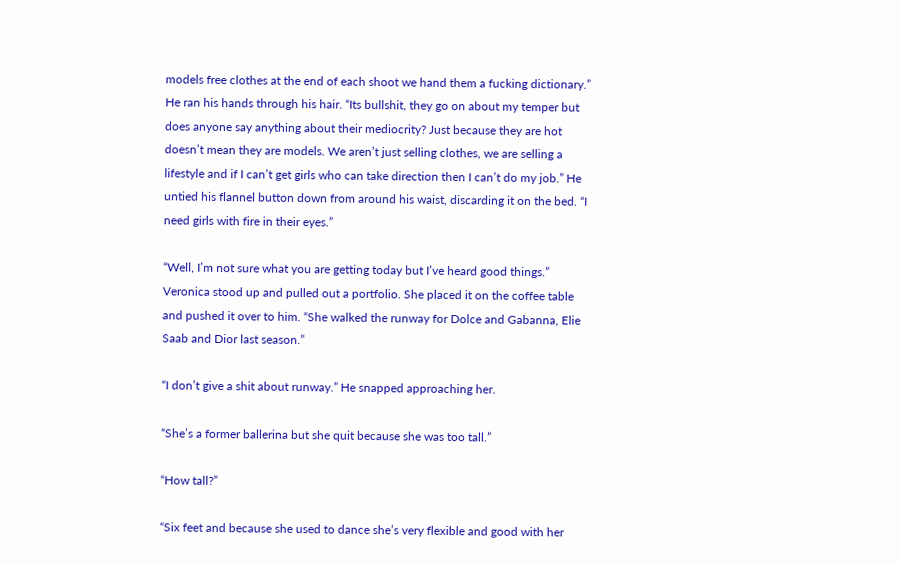models free clothes at the end of each shoot we hand them a fucking dictionary.” He ran his hands through his hair. “Its bullshit, they go on about my temper but does anyone say anything about their mediocrity? Just because they are hot doesn’t mean they are models. We aren’t just selling clothes, we are selling a lifestyle and if I can’t get girls who can take direction then I can’t do my job.” He untied his flannel button down from around his waist, discarding it on the bed. “I need girls with fire in their eyes.”

“Well, I’m not sure what you are getting today but I’ve heard good things.” Veronica stood up and pulled out a portfolio. She placed it on the coffee table and pushed it over to him. “She walked the runway for Dolce and Gabanna, Elie Saab and Dior last season.”

“I don’t give a shit about runway.” He snapped approaching her.

“She’s a former ballerina but she quit because she was too tall.”

“How tall?”

“Six feet and because she used to dance she’s very flexible and good with her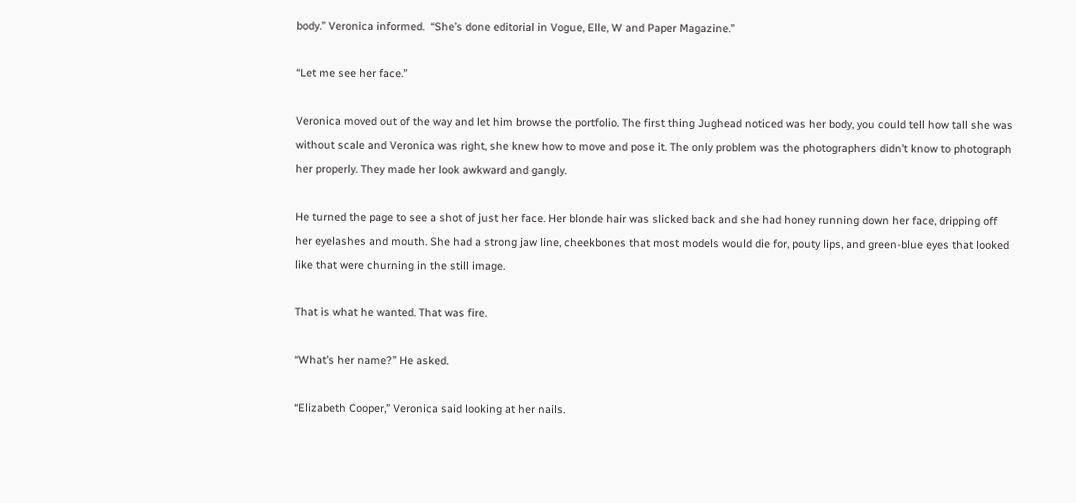body.” Veronica informed.  “She’s done editorial in Vogue, Elle, W and Paper Magazine.”

“Let me see her face.”

Veronica moved out of the way and let him browse the portfolio. The first thing Jughead noticed was her body, you could tell how tall she was without scale and Veronica was right, she knew how to move and pose it. The only problem was the photographers didn’t know to photograph her properly. They made her look awkward and gangly.

He turned the page to see a shot of just her face. Her blonde hair was slicked back and she had honey running down her face, dripping off her eyelashes and mouth. She had a strong jaw line, cheekbones that most models would die for, pouty lips, and green-blue eyes that looked like that were churning in the still image.

That is what he wanted. That was fire.

“What’s her name?” He asked.

“Elizabeth Cooper,” Veronica said looking at her nails.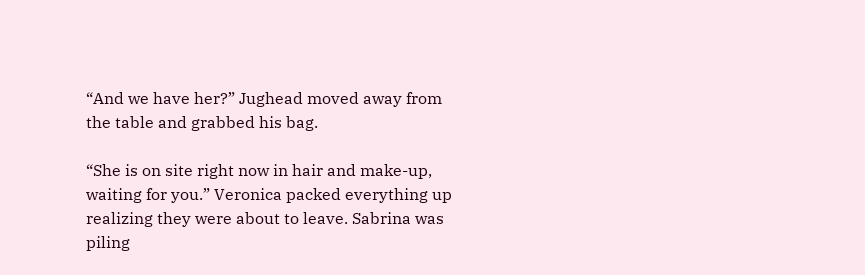“And we have her?” Jughead moved away from the table and grabbed his bag.

“She is on site right now in hair and make-up, waiting for you.” Veronica packed everything up realizing they were about to leave. Sabrina was piling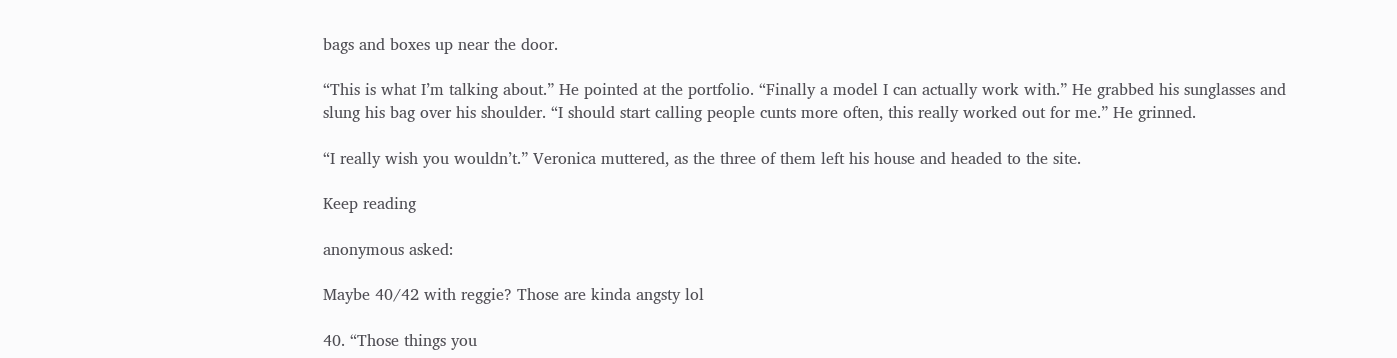bags and boxes up near the door.

“This is what I’m talking about.” He pointed at the portfolio. “Finally a model I can actually work with.” He grabbed his sunglasses and slung his bag over his shoulder. “I should start calling people cunts more often, this really worked out for me.” He grinned.

“I really wish you wouldn’t.” Veronica muttered, as the three of them left his house and headed to the site.

Keep reading

anonymous asked:

Maybe 40/42 with reggie? Those are kinda angsty lol

40. “Those things you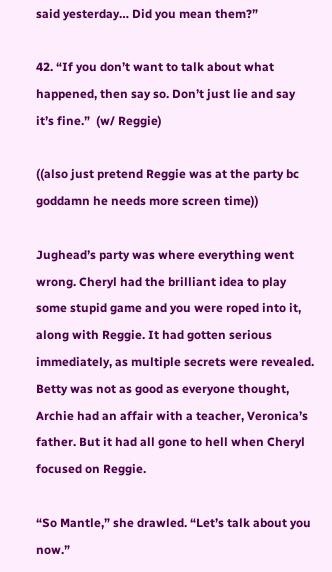said yesterday… Did you mean them?”

42. “If you don’t want to talk about what happened, then say so. Don’t just lie and say it’s fine.”  (w/ Reggie)

((also just pretend Reggie was at the party bc goddamn he needs more screen time))

Jughead’s party was where everything went wrong. Cheryl had the brilliant idea to play some stupid game and you were roped into it, along with Reggie. It had gotten serious immediately, as multiple secrets were revealed. Betty was not as good as everyone thought, Archie had an affair with a teacher, Veronica’s father. But it had all gone to hell when Cheryl focused on Reggie.

“So Mantle,” she drawled. “Let’s talk about you now.”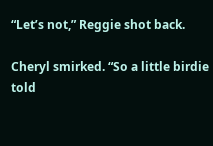“Let’s not,” Reggie shot back.

Cheryl smirked. “So a little birdie told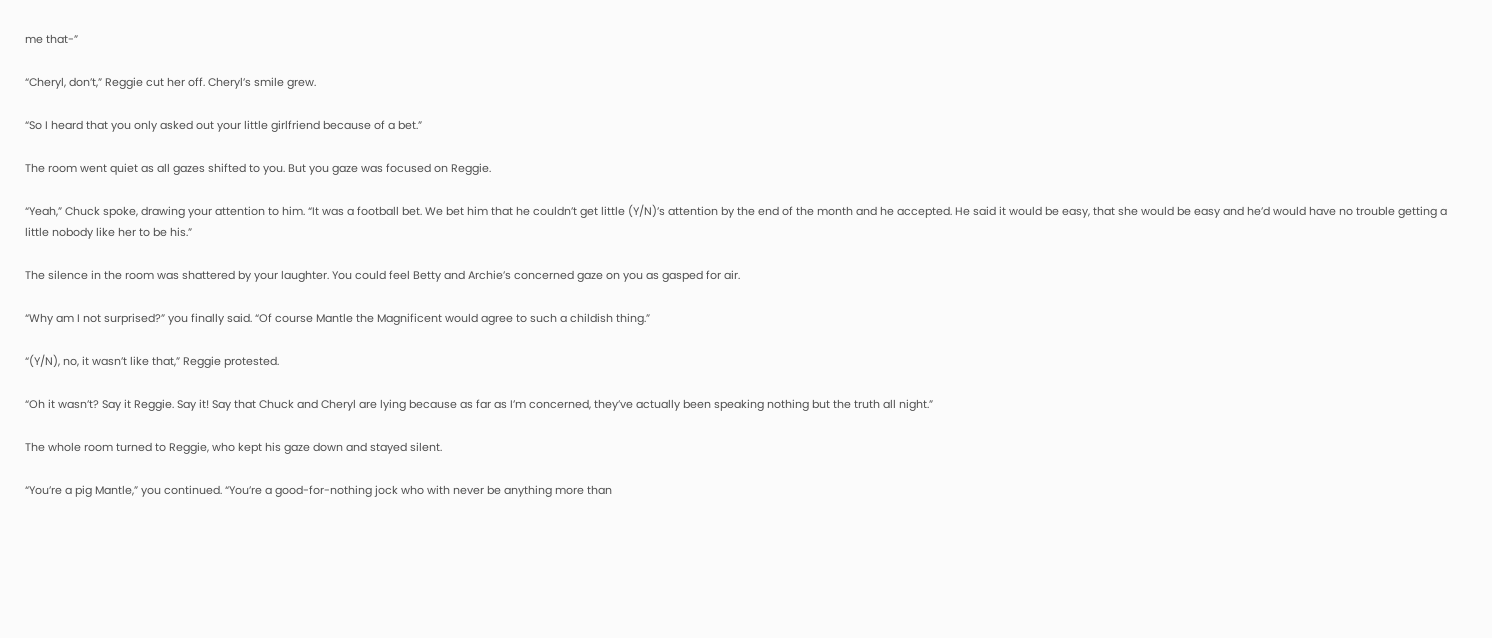me that-”

“Cheryl, don’t,” Reggie cut her off. Cheryl’s smile grew.

“So I heard that you only asked out your little girlfriend because of a bet.”

The room went quiet as all gazes shifted to you. But you gaze was focused on Reggie.

“Yeah,” Chuck spoke, drawing your attention to him. “It was a football bet. We bet him that he couldn’t get little (Y/N)’s attention by the end of the month and he accepted. He said it would be easy, that she would be easy and he’d would have no trouble getting a little nobody like her to be his.”

The silence in the room was shattered by your laughter. You could feel Betty and Archie’s concerned gaze on you as gasped for air.

“Why am I not surprised?” you finally said. “Of course Mantle the Magnificent would agree to such a childish thing.”

“(Y/N), no, it wasn’t like that,” Reggie protested.

“Oh it wasn’t? Say it Reggie. Say it! Say that Chuck and Cheryl are lying because as far as I’m concerned, they’ve actually been speaking nothing but the truth all night.”

The whole room turned to Reggie, who kept his gaze down and stayed silent.

“You’re a pig Mantle,” you continued. “You’re a good-for-nothing jock who with never be anything more than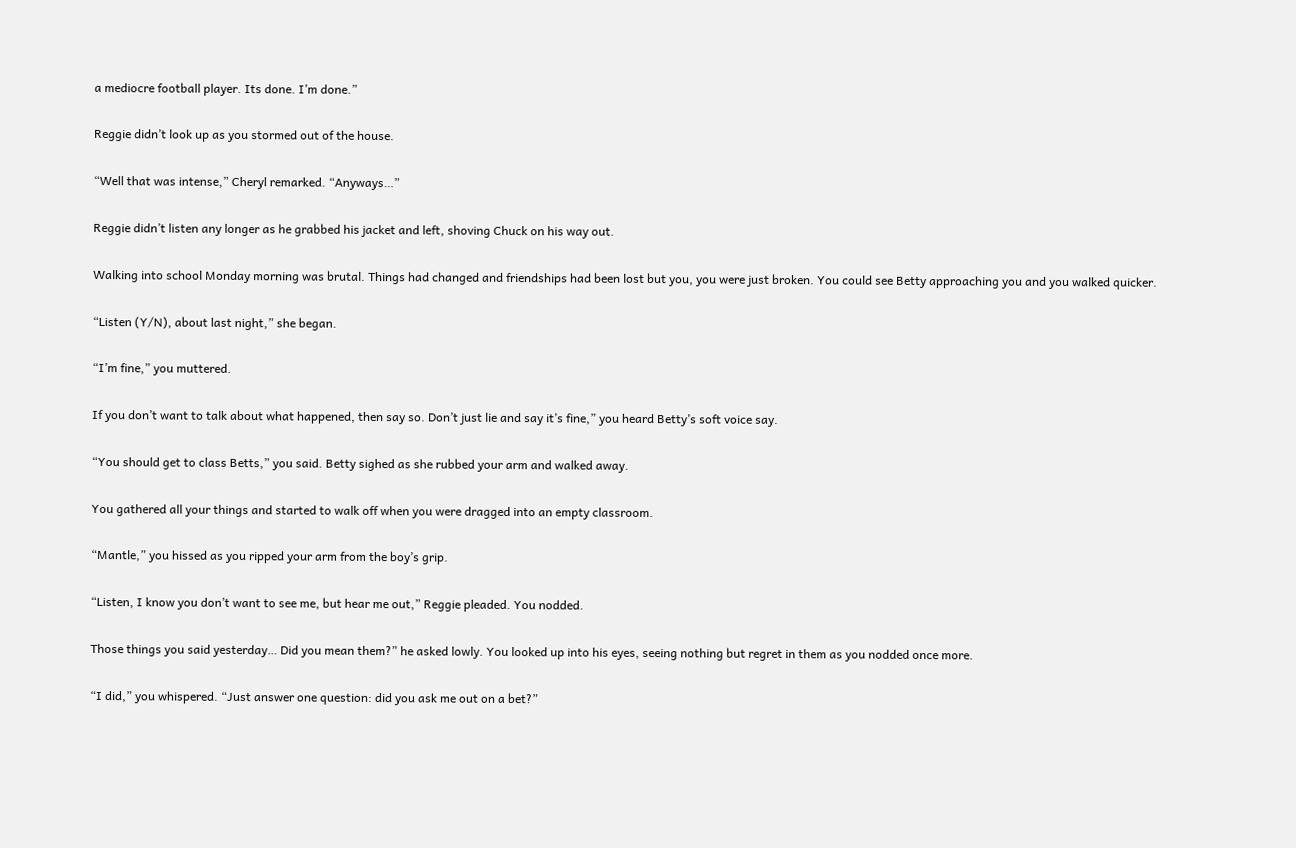a mediocre football player. Its done. I’m done.”

Reggie didn’t look up as you stormed out of the house.

“Well that was intense,” Cheryl remarked. “Anyways…”

Reggie didn’t listen any longer as he grabbed his jacket and left, shoving Chuck on his way out.

Walking into school Monday morning was brutal. Things had changed and friendships had been lost but you, you were just broken. You could see Betty approaching you and you walked quicker.

“Listen (Y/N), about last night,” she began.

“I’m fine,” you muttered.

If you don’t want to talk about what happened, then say so. Don’t just lie and say it’s fine,” you heard Betty’s soft voice say.

“You should get to class Betts,” you said. Betty sighed as she rubbed your arm and walked away.

You gathered all your things and started to walk off when you were dragged into an empty classroom.

“Mantle,” you hissed as you ripped your arm from the boy’s grip.

“Listen, I know you don’t want to see me, but hear me out,” Reggie pleaded. You nodded.

Those things you said yesterday… Did you mean them?” he asked lowly. You looked up into his eyes, seeing nothing but regret in them as you nodded once more.

“I did,” you whispered. “Just answer one question: did you ask me out on a bet?”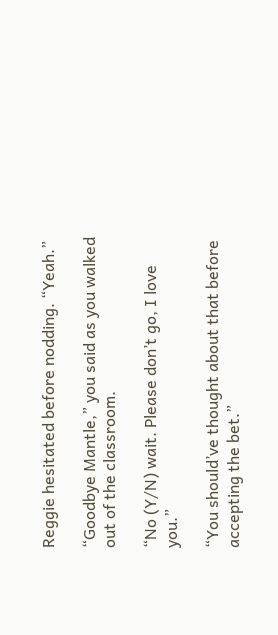Reggie hesitated before nodding. “Yeah.”

“Goodbye Mantle,” you said as you walked out of the classroom.

“No (Y/N) wait. Please don’t go, I love you.”

“You should’ve thought about that before accepting the bet.”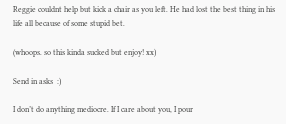Reggie couldnt help but kick a chair as you left. He had lost the best thing in his life all because of some stupid bet.

(whoops. so this kinda sucked but enjoy! xx)

Send in asks  :)

I don’t do anything mediocre. If I care about you, I pour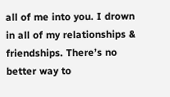all of me into you. I drown in all of my relationships & friendships. There’s no better way to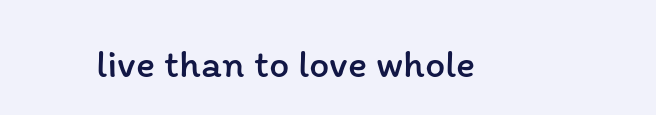live than to love whole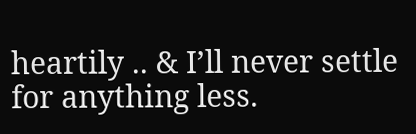heartily .. & I’ll never settle for anything less.